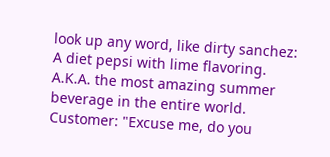look up any word, like dirty sanchez:
A diet pepsi with lime flavoring. A.K.A. the most amazing summer beverage in the entire world.
Customer: "Excuse me, do you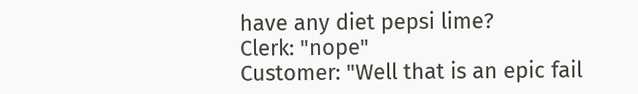have any diet pepsi lime?
Clerk: "nope"
Customer: "Well that is an epic fail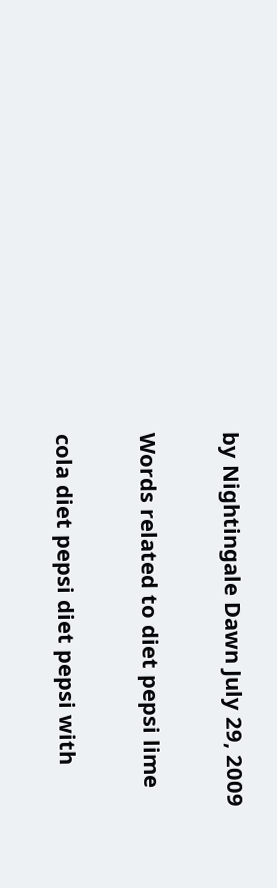by Nightingale Dawn July 29, 2009

Words related to diet pepsi lime

cola diet pepsi diet pepsi with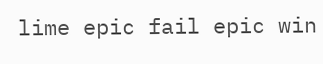lime epic fail epic win